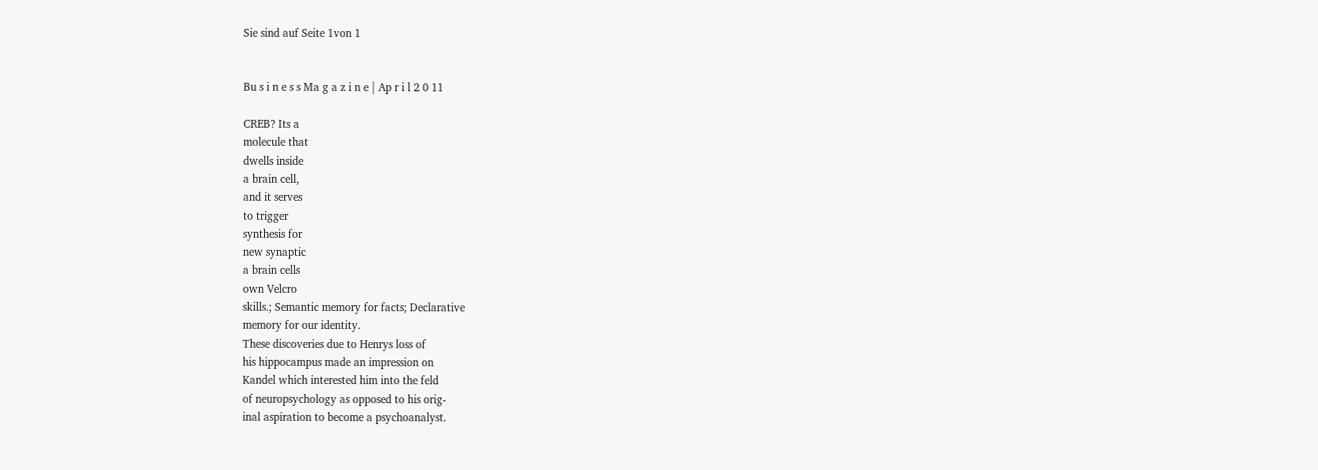Sie sind auf Seite 1von 1


Bu s i n e s s Ma g a z i n e | Ap r i l 2 0 11

CREB? Its a
molecule that
dwells inside
a brain cell,
and it serves
to trigger
synthesis for
new synaptic
a brain cells
own Velcro
skills.; Semantic memory for facts; Declarative
memory for our identity.
These discoveries due to Henrys loss of
his hippocampus made an impression on
Kandel which interested him into the feld
of neuropsychology as opposed to his orig-
inal aspiration to become a psychoanalyst.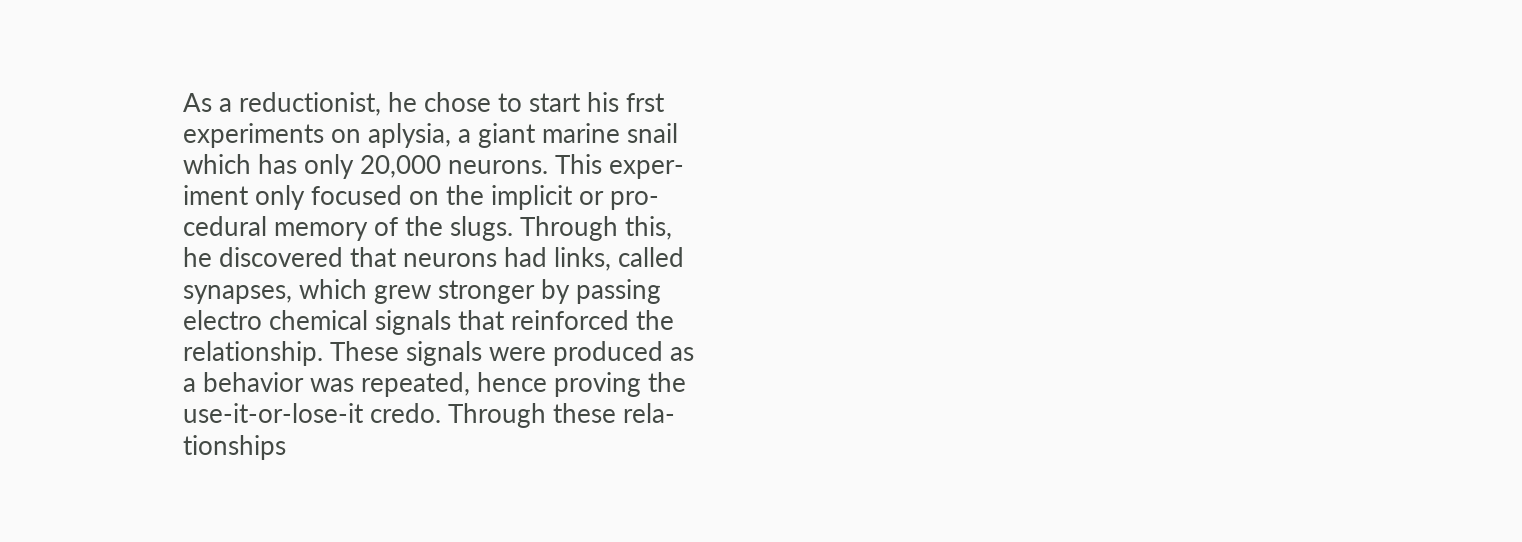As a reductionist, he chose to start his frst
experiments on aplysia, a giant marine snail
which has only 20,000 neurons. This exper-
iment only focused on the implicit or pro-
cedural memory of the slugs. Through this,
he discovered that neurons had links, called
synapses, which grew stronger by passing
electro chemical signals that reinforced the
relationship. These signals were produced as
a behavior was repeated, hence proving the
use-it-or-lose-it credo. Through these rela-
tionships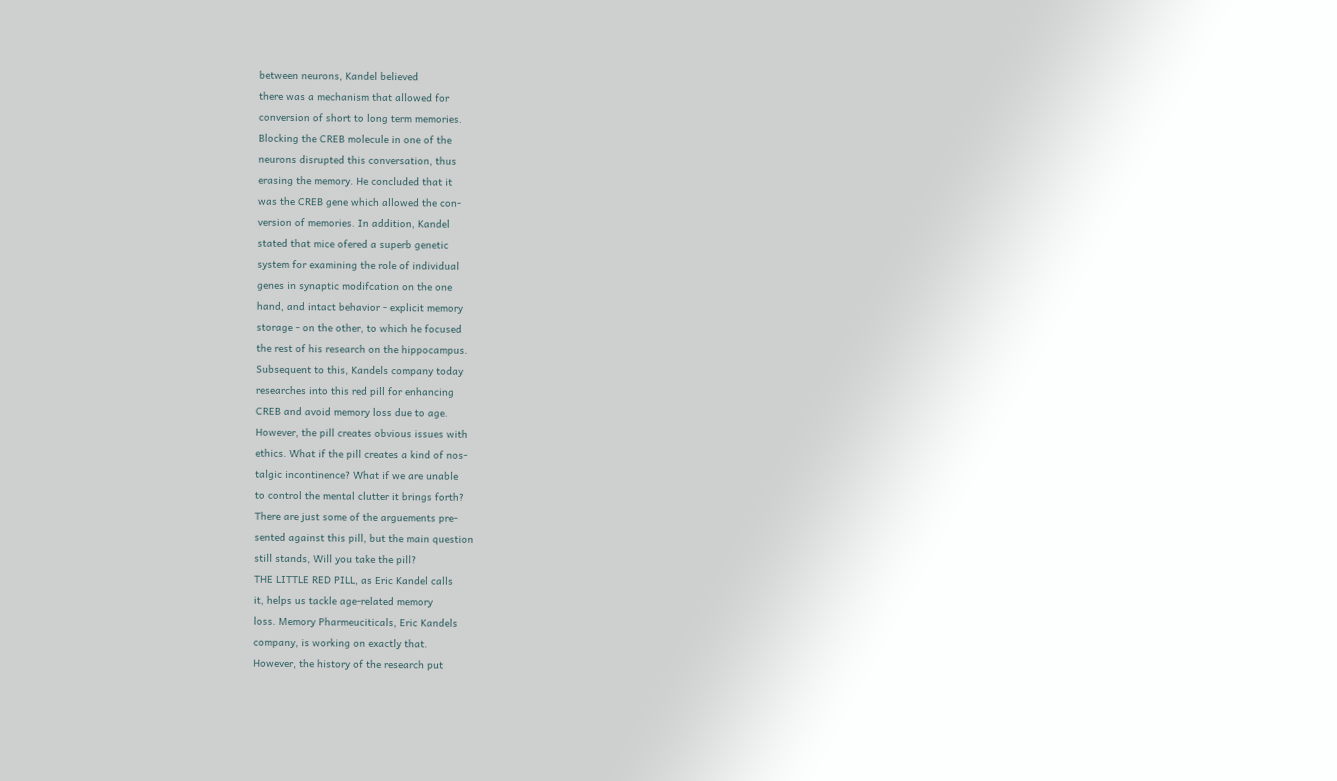between neurons, Kandel believed
there was a mechanism that allowed for
conversion of short to long term memories.
Blocking the CREB molecule in one of the
neurons disrupted this conversation, thus
erasing the memory. He concluded that it
was the CREB gene which allowed the con-
version of memories. In addition, Kandel
stated that mice ofered a superb genetic
system for examining the role of individual
genes in synaptic modifcation on the one
hand, and intact behavior - explicit memory
storage - on the other, to which he focused
the rest of his research on the hippocampus.
Subsequent to this, Kandels company today
researches into this red pill for enhancing
CREB and avoid memory loss due to age.
However, the pill creates obvious issues with
ethics. What if the pill creates a kind of nos-
talgic incontinence? What if we are unable
to control the mental clutter it brings forth?
There are just some of the arguements pre-
sented against this pill, but the main question
still stands, Will you take the pill?
THE LITTLE RED PILL, as Eric Kandel calls
it, helps us tackle age-related memory
loss. Memory Pharmeuciticals, Eric Kandels
company, is working on exactly that.
However, the history of the research put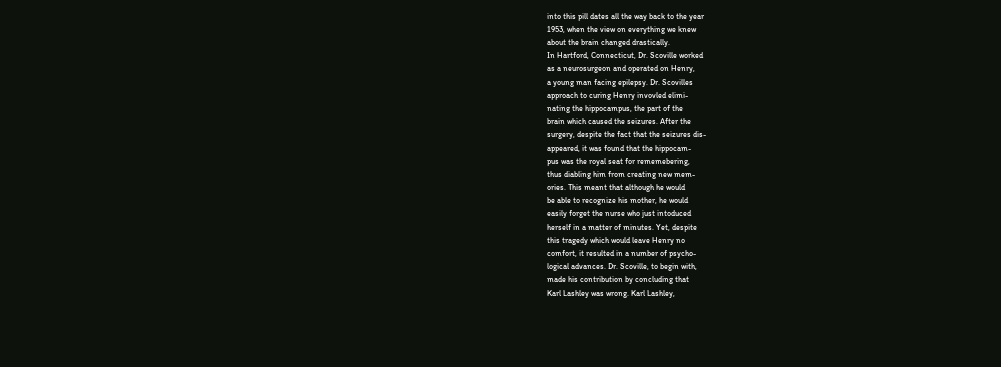into this pill dates all the way back to the year
1953, when the view on everything we knew
about the brain changed drastically.
In Hartford, Connecticut, Dr. Scoville worked
as a neurosurgeon and operated on Henry,
a young man facing epilepsy. Dr. Scovilles
approach to curing Henry invovled elimi-
nating the hippocampus, the part of the
brain which caused the seizures. After the
surgery, despite the fact that the seizures dis-
appeared, it was found that the hippocam-
pus was the royal seat for rememebering,
thus diabling him from creating new mem-
ories. This meant that although he would
be able to recognize his mother, he would
easily forget the nurse who just intoduced
herself in a matter of minutes. Yet, despite
this tragedy which would leave Henry no
comfort, it resulted in a number of psycho-
logical advances. Dr. Scoville, to begin with,
made his contribution by concluding that
Karl Lashley was wrong. Karl Lashley,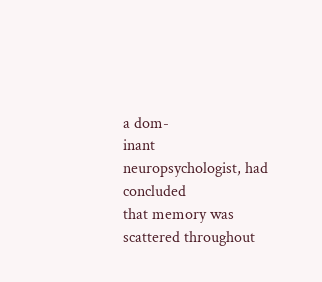a dom-
inant neuropsychologist, had concluded
that memory was scattered throughout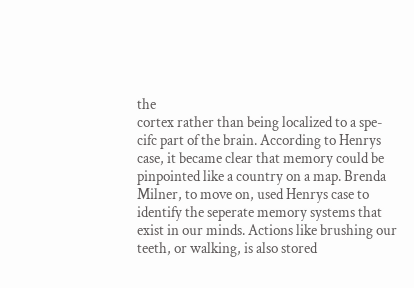the
cortex rather than being localized to a spe-
cifc part of the brain. According to Henrys
case, it became clear that memory could be
pinpointed like a country on a map. Brenda
Milner, to move on, used Henrys case to
identify the seperate memory systems that
exist in our minds. Actions like brushing our
teeth, or walking, is also stored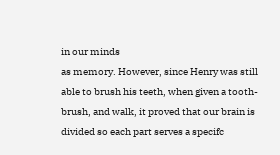in our minds
as memory. However, since Henry was still
able to brush his teeth, when given a tooth-
brush, and walk, it proved that our brain is
divided so each part serves a specifc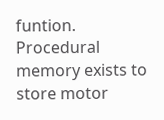funtion.
Procedural memory exists to store motor